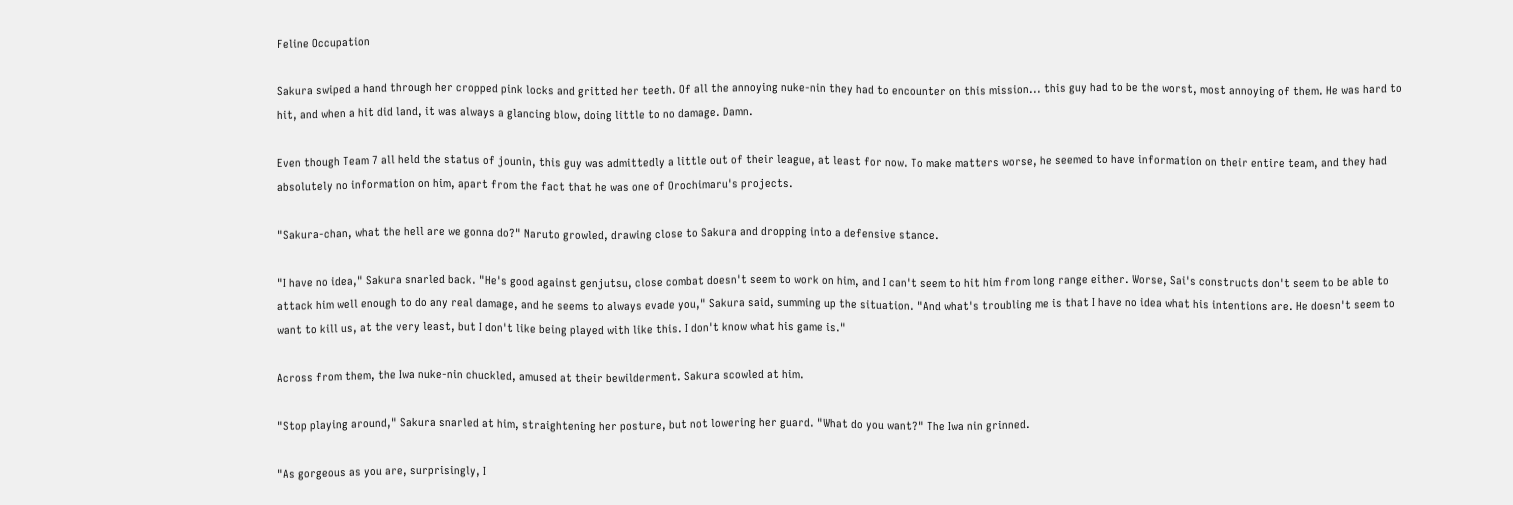Feline Occupation

Sakura swiped a hand through her cropped pink locks and gritted her teeth. Of all the annoying nuke-nin they had to encounter on this mission... this guy had to be the worst, most annoying of them. He was hard to hit, and when a hit did land, it was always a glancing blow, doing little to no damage. Damn.

Even though Team 7 all held the status of jounin, this guy was admittedly a little out of their league, at least for now. To make matters worse, he seemed to have information on their entire team, and they had absolutely no information on him, apart from the fact that he was one of Orochimaru's projects.

"Sakura-chan, what the hell are we gonna do?" Naruto growled, drawing close to Sakura and dropping into a defensive stance.

"I have no idea," Sakura snarled back. "He's good against genjutsu, close combat doesn't seem to work on him, and I can't seem to hit him from long range either. Worse, Sai's constructs don't seem to be able to attack him well enough to do any real damage, and he seems to always evade you," Sakura said, summing up the situation. "And what's troubling me is that I have no idea what his intentions are. He doesn't seem to want to kill us, at the very least, but I don't like being played with like this. I don't know what his game is."

Across from them, the Iwa nuke-nin chuckled, amused at their bewilderment. Sakura scowled at him.

"Stop playing around," Sakura snarled at him, straightening her posture, but not lowering her guard. "What do you want?" The Iwa nin grinned.

"As gorgeous as you are, surprisingly, I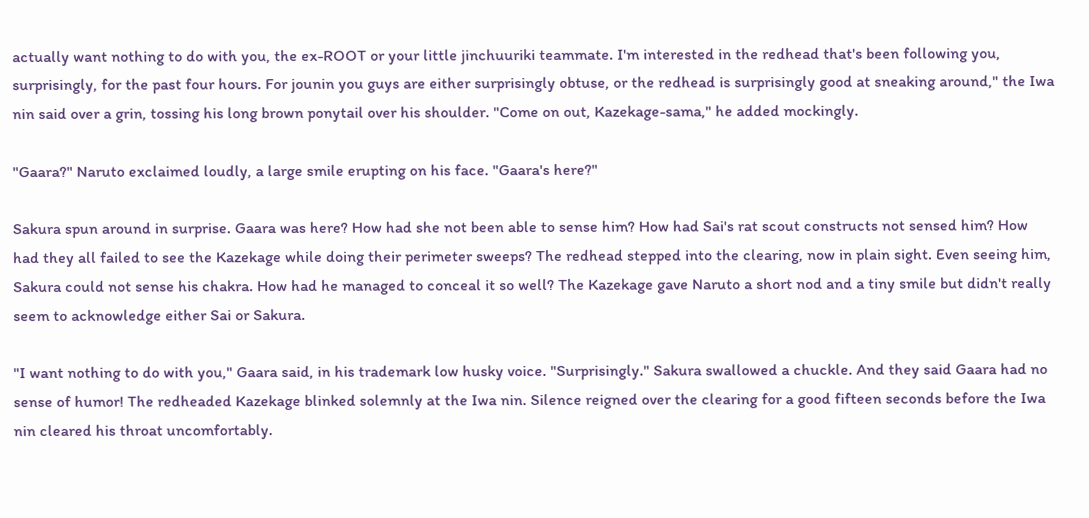actually want nothing to do with you, the ex-ROOT or your little jinchuuriki teammate. I'm interested in the redhead that's been following you, surprisingly, for the past four hours. For jounin you guys are either surprisingly obtuse, or the redhead is surprisingly good at sneaking around," the Iwa nin said over a grin, tossing his long brown ponytail over his shoulder. "Come on out, Kazekage-sama," he added mockingly.

"Gaara?" Naruto exclaimed loudly, a large smile erupting on his face. "Gaara's here?"

Sakura spun around in surprise. Gaara was here? How had she not been able to sense him? How had Sai's rat scout constructs not sensed him? How had they all failed to see the Kazekage while doing their perimeter sweeps? The redhead stepped into the clearing, now in plain sight. Even seeing him, Sakura could not sense his chakra. How had he managed to conceal it so well? The Kazekage gave Naruto a short nod and a tiny smile but didn't really seem to acknowledge either Sai or Sakura.

"I want nothing to do with you," Gaara said, in his trademark low husky voice. "Surprisingly." Sakura swallowed a chuckle. And they said Gaara had no sense of humor! The redheaded Kazekage blinked solemnly at the Iwa nin. Silence reigned over the clearing for a good fifteen seconds before the Iwa nin cleared his throat uncomfortably.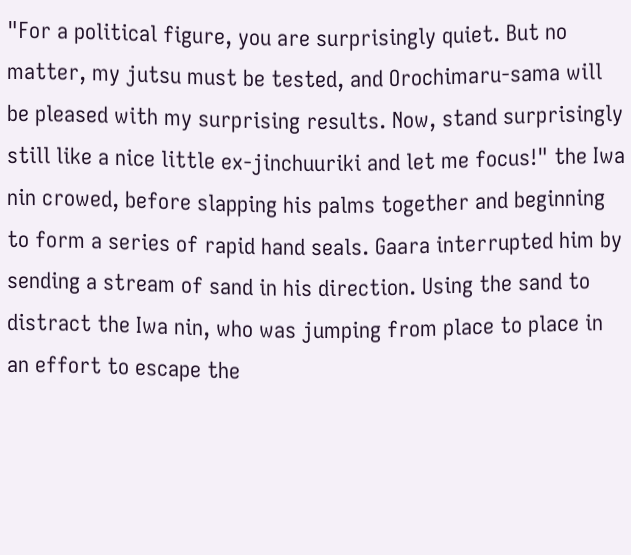"For a political figure, you are surprisingly quiet. But no matter, my jutsu must be tested, and Orochimaru-sama will be pleased with my surprising results. Now, stand surprisingly still like a nice little ex-jinchuuriki and let me focus!" the Iwa nin crowed, before slapping his palms together and beginning to form a series of rapid hand seals. Gaara interrupted him by sending a stream of sand in his direction. Using the sand to distract the Iwa nin, who was jumping from place to place in an effort to escape the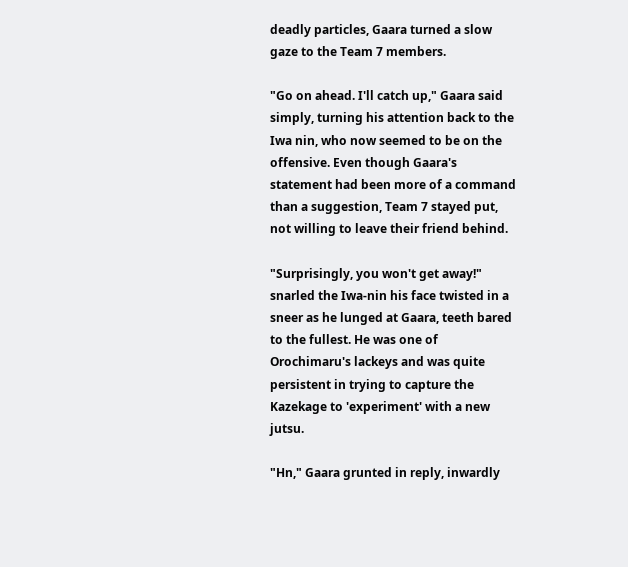deadly particles, Gaara turned a slow gaze to the Team 7 members.

"Go on ahead. I'll catch up," Gaara said simply, turning his attention back to the Iwa nin, who now seemed to be on the offensive. Even though Gaara's statement had been more of a command than a suggestion, Team 7 stayed put, not willing to leave their friend behind.

"Surprisingly, you won't get away!" snarled the Iwa-nin his face twisted in a sneer as he lunged at Gaara, teeth bared to the fullest. He was one of Orochimaru's lackeys and was quite persistent in trying to capture the Kazekage to 'experiment' with a new jutsu.

"Hn," Gaara grunted in reply, inwardly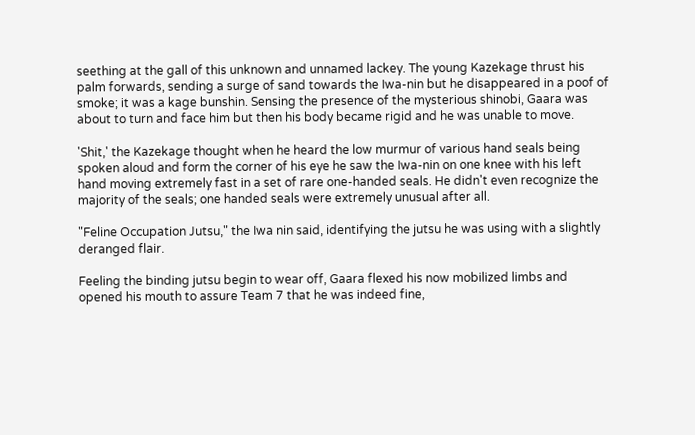seething at the gall of this unknown and unnamed lackey. The young Kazekage thrust his palm forwards, sending a surge of sand towards the Iwa-nin but he disappeared in a poof of smoke; it was a kage bunshin. Sensing the presence of the mysterious shinobi, Gaara was about to turn and face him but then his body became rigid and he was unable to move.

'Shit,' the Kazekage thought when he heard the low murmur of various hand seals being spoken aloud and form the corner of his eye he saw the Iwa-nin on one knee with his left hand moving extremely fast in a set of rare one-handed seals. He didn't even recognize the majority of the seals; one handed seals were extremely unusual after all.

"Feline Occupation Jutsu," the Iwa nin said, identifying the jutsu he was using with a slightly deranged flair.

Feeling the binding jutsu begin to wear off, Gaara flexed his now mobilized limbs and opened his mouth to assure Team 7 that he was indeed fine,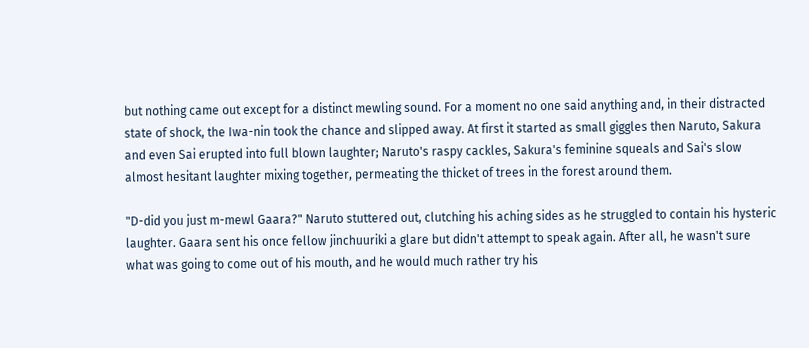but nothing came out except for a distinct mewling sound. For a moment no one said anything and, in their distracted state of shock, the Iwa-nin took the chance and slipped away. At first it started as small giggles then Naruto, Sakura and even Sai erupted into full blown laughter; Naruto's raspy cackles, Sakura's feminine squeals and Sai's slow almost hesitant laughter mixing together, permeating the thicket of trees in the forest around them.

"D-did you just m-mewl Gaara?" Naruto stuttered out, clutching his aching sides as he struggled to contain his hysteric laughter. Gaara sent his once fellow jinchuuriki a glare but didn't attempt to speak again. After all, he wasn't sure what was going to come out of his mouth, and he would much rather try his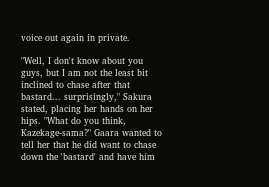voice out again in private.

"Well, I don't know about you guys, but I am not the least bit inclined to chase after that bastard... surprisingly," Sakura stated, placing her hands on her hips. "What do you think, Kazekage-sama?" Gaara wanted to tell her that he did want to chase down the 'bastard' and have him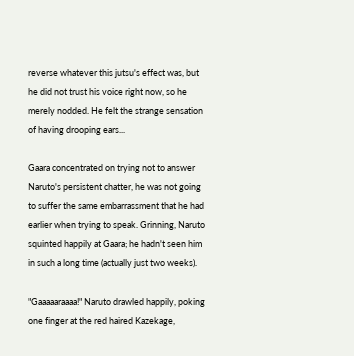reverse whatever this jutsu's effect was, but he did not trust his voice right now, so he merely nodded. He felt the strange sensation of having drooping ears...

Gaara concentrated on trying not to answer Naruto's persistent chatter, he was not going to suffer the same embarrassment that he had earlier when trying to speak. Grinning, Naruto squinted happily at Gaara; he hadn't seen him in such a long time (actually just two weeks).

"Gaaaaaraaaa!" Naruto drawled happily, poking one finger at the red haired Kazekage,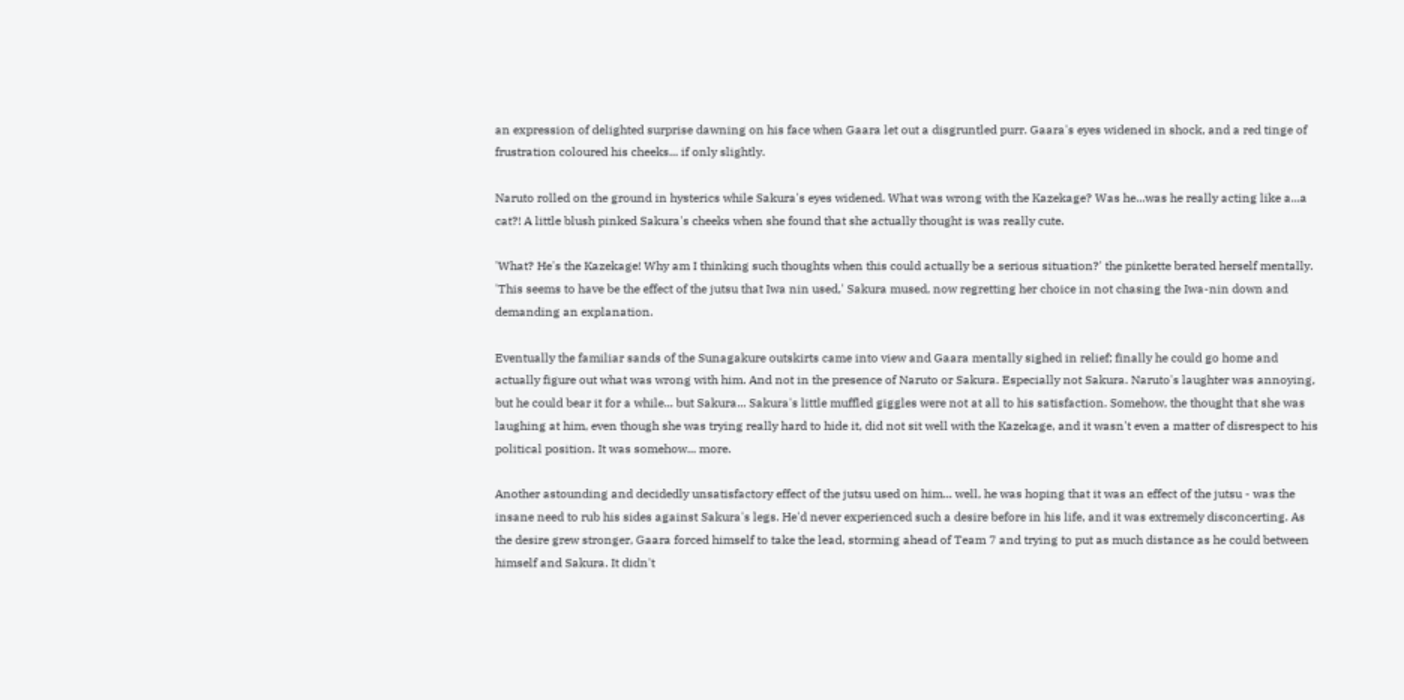an expression of delighted surprise dawning on his face when Gaara let out a disgruntled purr. Gaara's eyes widened in shock, and a red tinge of frustration coloured his cheeks... if only slightly.

Naruto rolled on the ground in hysterics while Sakura's eyes widened. What was wrong with the Kazekage? Was he...was he really acting like a...a cat?! A little blush pinked Sakura's cheeks when she found that she actually thought is was really cute.

'What? He's the Kazekage! Why am I thinking such thoughts when this could actually be a serious situation?' the pinkette berated herself mentally. 'This seems to have be the effect of the jutsu that Iwa nin used,' Sakura mused, now regretting her choice in not chasing the Iwa-nin down and demanding an explanation.

Eventually the familiar sands of the Sunagakure outskirts came into view and Gaara mentally sighed in relief; finally he could go home and actually figure out what was wrong with him. And not in the presence of Naruto or Sakura. Especially not Sakura. Naruto's laughter was annoying, but he could bear it for a while... but Sakura... Sakura's little muffled giggles were not at all to his satisfaction. Somehow, the thought that she was laughing at him, even though she was trying really hard to hide it, did not sit well with the Kazekage, and it wasn't even a matter of disrespect to his political position. It was somehow... more.

Another astounding and decidedly unsatisfactory effect of the jutsu used on him... well, he was hoping that it was an effect of the jutsu - was the insane need to rub his sides against Sakura's legs. He'd never experienced such a desire before in his life, and it was extremely disconcerting. As the desire grew stronger, Gaara forced himself to take the lead, storming ahead of Team 7 and trying to put as much distance as he could between himself and Sakura. It didn't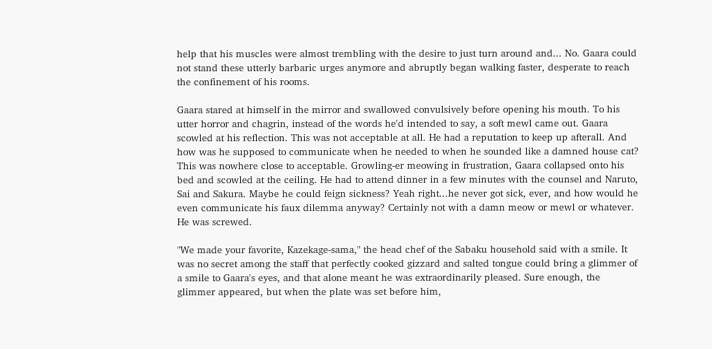help that his muscles were almost trembling with the desire to just turn around and... No. Gaara could not stand these utterly barbaric urges anymore and abruptly began walking faster, desperate to reach the confinement of his rooms.

Gaara stared at himself in the mirror and swallowed convulsively before opening his mouth. To his utter horror and chagrin, instead of the words he'd intended to say, a soft mewl came out. Gaara scowled at his reflection. This was not acceptable at all. He had a reputation to keep up afterall. And how was he supposed to communicate when he needed to when he sounded like a damned house cat? This was nowhere close to acceptable. Growling-er meowing in frustration, Gaara collapsed onto his bed and scowled at the ceiling. He had to attend dinner in a few minutes with the counsel and Naruto, Sai and Sakura. Maybe he could feign sickness? Yeah right...he never got sick, ever, and how would he even communicate his faux dilemma anyway? Certainly not with a damn meow or mewl or whatever. He was screwed.

"We made your favorite, Kazekage-sama," the head chef of the Sabaku household said with a smile. It was no secret among the staff that perfectly cooked gizzard and salted tongue could bring a glimmer of a smile to Gaara's eyes, and that alone meant he was extraordinarily pleased. Sure enough, the glimmer appeared, but when the plate was set before him,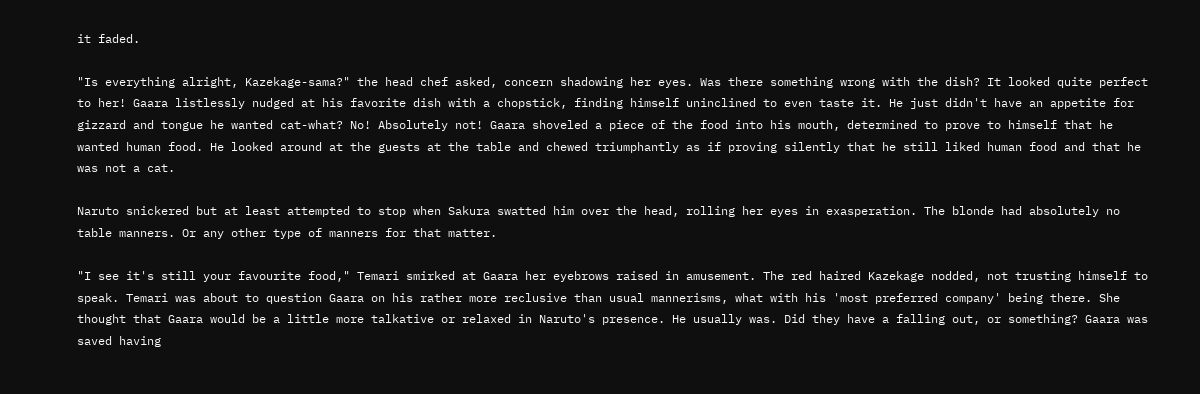it faded.

"Is everything alright, Kazekage-sama?" the head chef asked, concern shadowing her eyes. Was there something wrong with the dish? It looked quite perfect to her! Gaara listlessly nudged at his favorite dish with a chopstick, finding himself uninclined to even taste it. He just didn't have an appetite for gizzard and tongue he wanted cat-what? No! Absolutely not! Gaara shoveled a piece of the food into his mouth, determined to prove to himself that he wanted human food. He looked around at the guests at the table and chewed triumphantly as if proving silently that he still liked human food and that he was not a cat.

Naruto snickered but at least attempted to stop when Sakura swatted him over the head, rolling her eyes in exasperation. The blonde had absolutely no table manners. Or any other type of manners for that matter.

"I see it's still your favourite food," Temari smirked at Gaara her eyebrows raised in amusement. The red haired Kazekage nodded, not trusting himself to speak. Temari was about to question Gaara on his rather more reclusive than usual mannerisms, what with his 'most preferred company' being there. She thought that Gaara would be a little more talkative or relaxed in Naruto's presence. He usually was. Did they have a falling out, or something? Gaara was saved having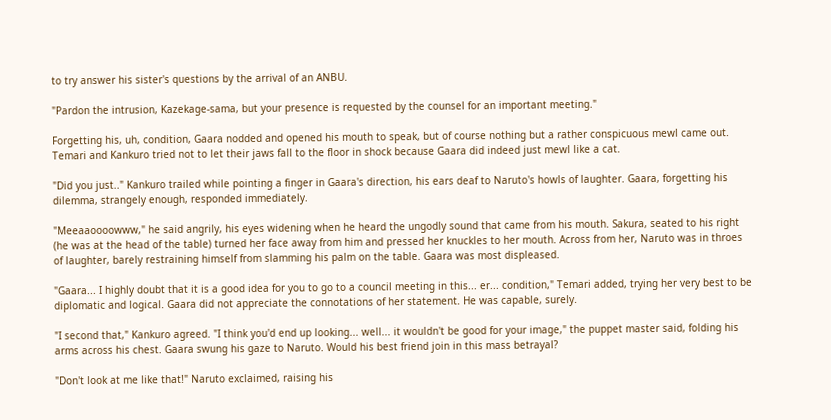to try answer his sister's questions by the arrival of an ANBU.

"Pardon the intrusion, Kazekage-sama, but your presence is requested by the counsel for an important meeting."

Forgetting his, uh, condition, Gaara nodded and opened his mouth to speak, but of course nothing but a rather conspicuous mewl came out. Temari and Kankuro tried not to let their jaws fall to the floor in shock because Gaara did indeed just mewl like a cat.

"Did you just.." Kankuro trailed while pointing a finger in Gaara's direction, his ears deaf to Naruto's howls of laughter. Gaara, forgetting his dilemma, strangely enough, responded immediately.

"Meeaaoooowww," he said angrily, his eyes widening when he heard the ungodly sound that came from his mouth. Sakura, seated to his right (he was at the head of the table) turned her face away from him and pressed her knuckles to her mouth. Across from her, Naruto was in throes of laughter, barely restraining himself from slamming his palm on the table. Gaara was most displeased.

"Gaara... I highly doubt that it is a good idea for you to go to a council meeting in this... er... condition," Temari added, trying her very best to be diplomatic and logical. Gaara did not appreciate the connotations of her statement. He was capable, surely.

"I second that," Kankuro agreed. "I think you'd end up looking... well... it wouldn't be good for your image," the puppet master said, folding his arms across his chest. Gaara swung his gaze to Naruto. Would his best friend join in this mass betrayal?

"Don't look at me like that!" Naruto exclaimed, raising his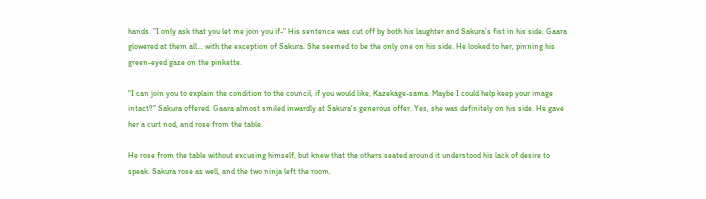hands. "I only ask that you let me join you if-" His sentence was cut off by both his laughter and Sakura's fist in his side. Gaara glowered at them all... with the exception of Sakura. She seemed to be the only one on his side. He looked to her, pinning his green-eyed gaze on the pinkette.

"I can join you to explain the condition to the council, if you would like, Kazekage-sama. Maybe I could help keep your image intact?" Sakura offered. Gaara almost smiled inwardly at Sakura's generous offer. Yes, she was definitely on his side. He gave her a curt nod, and rose from the table.

He rose from the table without excusing himself, but knew that the others seated around it understood his lack of desire to speak. Sakura rose as well, and the two ninja left the room.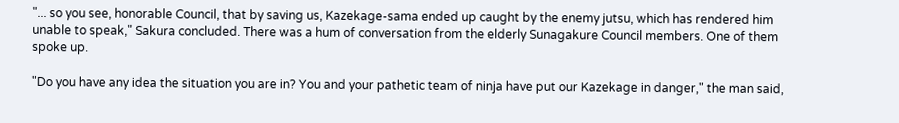"... so you see, honorable Council, that by saving us, Kazekage-sama ended up caught by the enemy jutsu, which has rendered him unable to speak," Sakura concluded. There was a hum of conversation from the elderly Sunagakure Council members. One of them spoke up.

"Do you have any idea the situation you are in? You and your pathetic team of ninja have put our Kazekage in danger," the man said,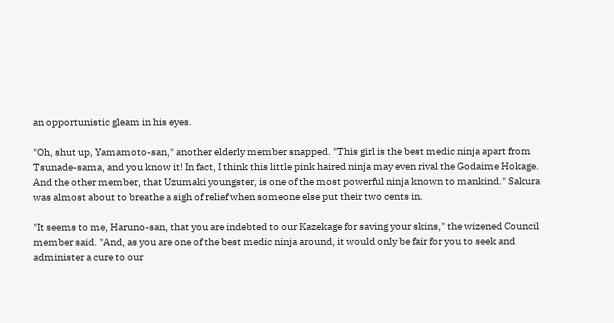an opportunistic gleam in his eyes.

"Oh, shut up, Yamamoto-san," another elderly member snapped. "This girl is the best medic ninja apart from Tsunade-sama, and you know it! In fact, I think this little pink haired ninja may even rival the Godaime Hokage. And the other member, that Uzumaki youngster, is one of the most powerful ninja known to mankind." Sakura was almost about to breathe a sigh of relief when someone else put their two cents in.

"It seems to me, Haruno-san, that you are indebted to our Kazekage for saving your skins," the wizened Council member said. "And, as you are one of the best medic ninja around, it would only be fair for you to seek and administer a cure to our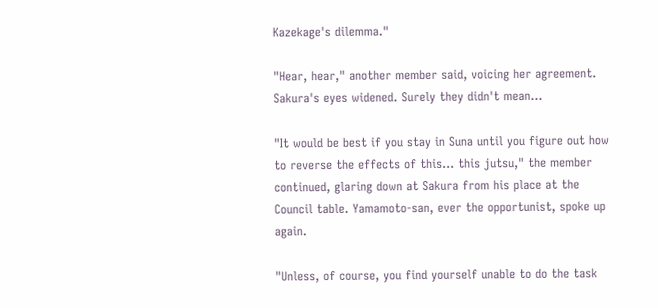Kazekage's dilemma."

"Hear, hear," another member said, voicing her agreement. Sakura's eyes widened. Surely they didn't mean...

"It would be best if you stay in Suna until you figure out how to reverse the effects of this... this jutsu," the member continued, glaring down at Sakura from his place at the Council table. Yamamoto-san, ever the opportunist, spoke up again.

"Unless, of course, you find yourself unable to do the task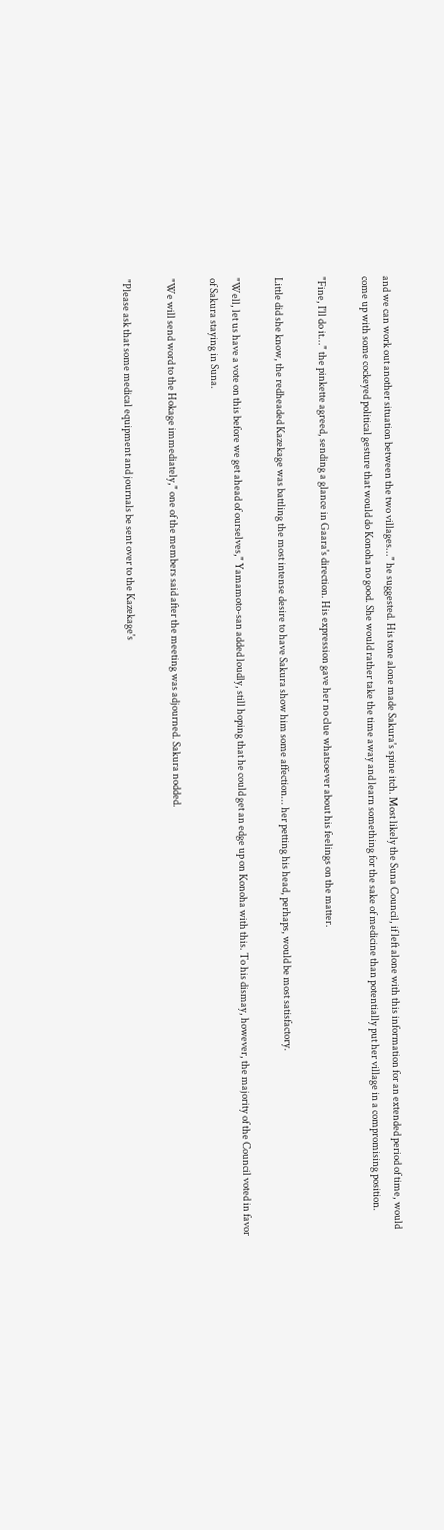and we can work out another situation between the two villages..." he suggested. His tone alone made Sakura's spine itch. Most likely the Suna Council, if left alone with this information for an extended period of time, would come up with some cockeyed political gesture that would do Konoha no good. She would rather take the time away and learn something for the sake of medicine than potentially put her village in a compromising position.

"Fine, I'll do it..." the pinkette agreed, sending a glance in Gaara's direction. His expression gave her no clue whatsoever about his feelings on the matter.

Little did she know, the redheaded Kazekage was battling the most intense desire to have Sakura show him some affection... her petting his head, perhaps, would be most satisfactory.

"Well, let us have a vote on this before we get ahead of ourselves," Yamamoto-san added loudly, still hoping that he could get an edge up on Konoha with this. To his dismay, however, the majority of the Council voted in favor of Sakura staying in Suna.

"We will send word to the Hokage immediately," one of the members said after the meeting was adjourned. Sakura nodded.

"Please ask that some medical equipment and journals be sent over to the Kazekage's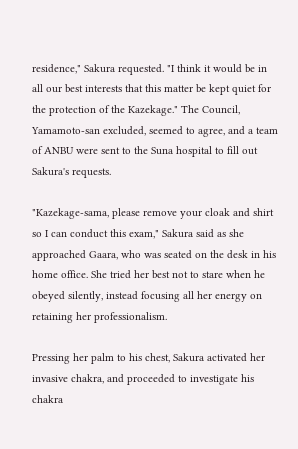residence," Sakura requested. "I think it would be in all our best interests that this matter be kept quiet for the protection of the Kazekage." The Council, Yamamoto-san excluded, seemed to agree, and a team of ANBU were sent to the Suna hospital to fill out Sakura's requests.

"Kazekage-sama, please remove your cloak and shirt so I can conduct this exam," Sakura said as she approached Gaara, who was seated on the desk in his home office. She tried her best not to stare when he obeyed silently, instead focusing all her energy on retaining her professionalism.

Pressing her palm to his chest, Sakura activated her invasive chakra, and proceeded to investigate his chakra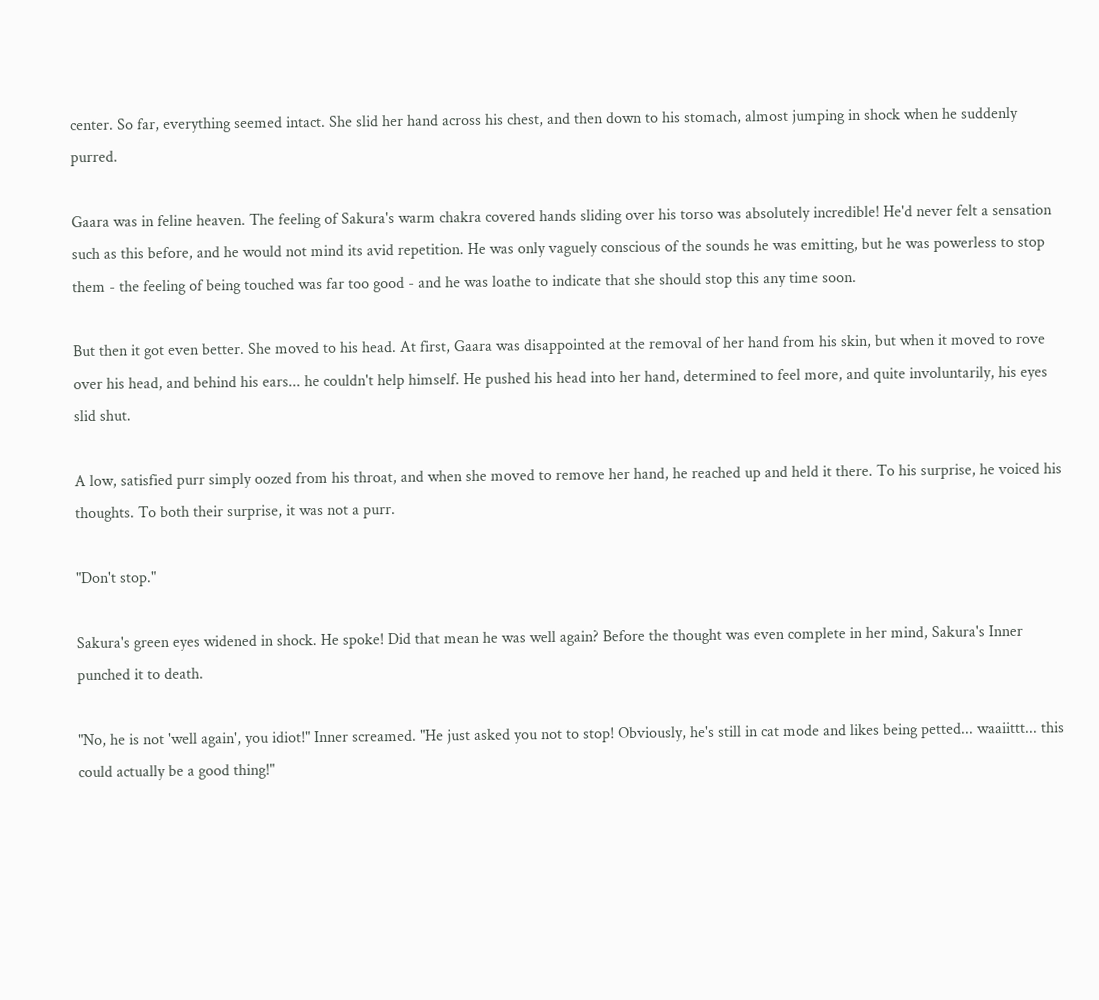center. So far, everything seemed intact. She slid her hand across his chest, and then down to his stomach, almost jumping in shock when he suddenly purred.

Gaara was in feline heaven. The feeling of Sakura's warm chakra covered hands sliding over his torso was absolutely incredible! He'd never felt a sensation such as this before, and he would not mind its avid repetition. He was only vaguely conscious of the sounds he was emitting, but he was powerless to stop them - the feeling of being touched was far too good - and he was loathe to indicate that she should stop this any time soon.

But then it got even better. She moved to his head. At first, Gaara was disappointed at the removal of her hand from his skin, but when it moved to rove over his head, and behind his ears... he couldn't help himself. He pushed his head into her hand, determined to feel more, and quite involuntarily, his eyes slid shut.

A low, satisfied purr simply oozed from his throat, and when she moved to remove her hand, he reached up and held it there. To his surprise, he voiced his thoughts. To both their surprise, it was not a purr.

"Don't stop."

Sakura's green eyes widened in shock. He spoke! Did that mean he was well again? Before the thought was even complete in her mind, Sakura's Inner punched it to death.

"No, he is not 'well again', you idiot!" Inner screamed. "He just asked you not to stop! Obviously, he's still in cat mode and likes being petted... waaiittt... this could actually be a good thing!"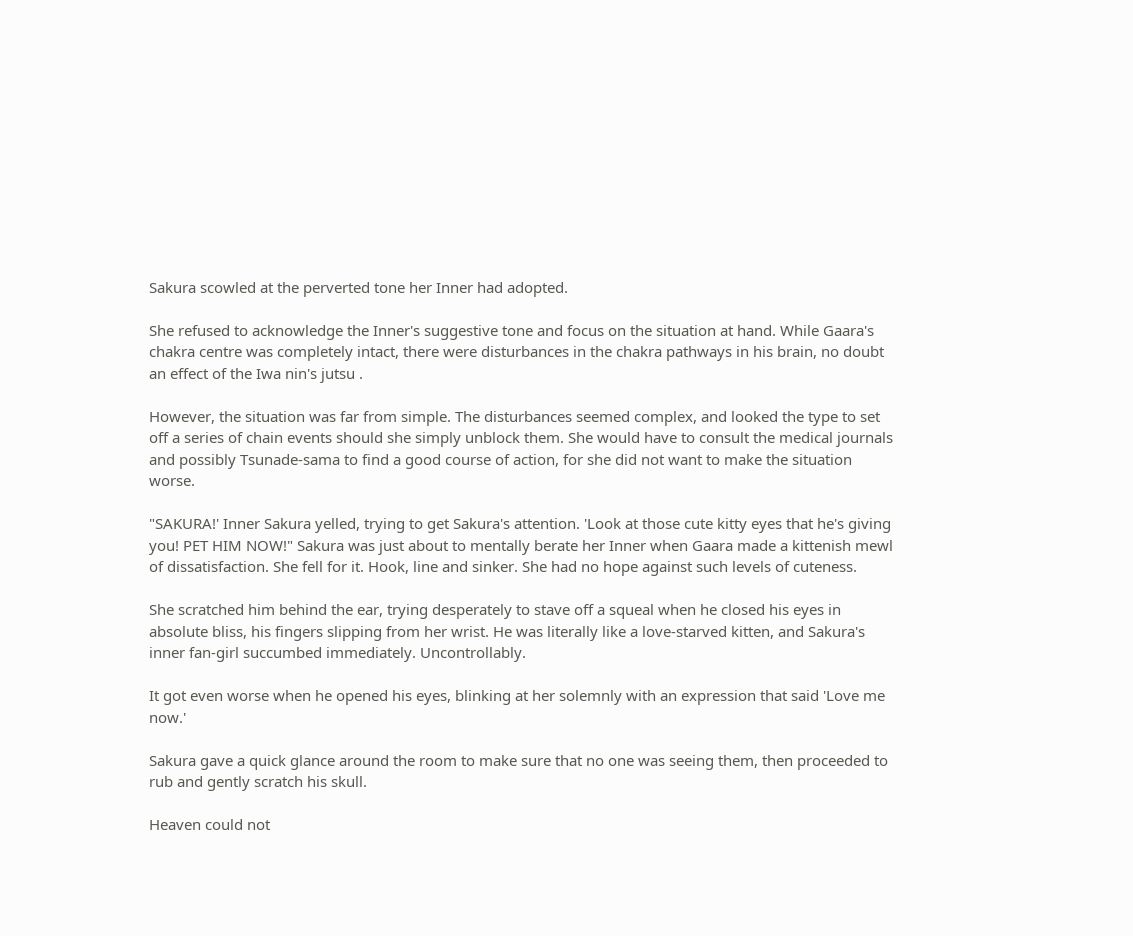Sakura scowled at the perverted tone her Inner had adopted.

She refused to acknowledge the Inner's suggestive tone and focus on the situation at hand. While Gaara's chakra centre was completely intact, there were disturbances in the chakra pathways in his brain, no doubt an effect of the Iwa nin's jutsu .

However, the situation was far from simple. The disturbances seemed complex, and looked the type to set off a series of chain events should she simply unblock them. She would have to consult the medical journals and possibly Tsunade-sama to find a good course of action, for she did not want to make the situation worse.

"SAKURA!' Inner Sakura yelled, trying to get Sakura's attention. 'Look at those cute kitty eyes that he's giving you! PET HIM NOW!" Sakura was just about to mentally berate her Inner when Gaara made a kittenish mewl of dissatisfaction. She fell for it. Hook, line and sinker. She had no hope against such levels of cuteness.

She scratched him behind the ear, trying desperately to stave off a squeal when he closed his eyes in absolute bliss, his fingers slipping from her wrist. He was literally like a love-starved kitten, and Sakura's inner fan-girl succumbed immediately. Uncontrollably.

It got even worse when he opened his eyes, blinking at her solemnly with an expression that said 'Love me now.'

Sakura gave a quick glance around the room to make sure that no one was seeing them, then proceeded to rub and gently scratch his skull.

Heaven could not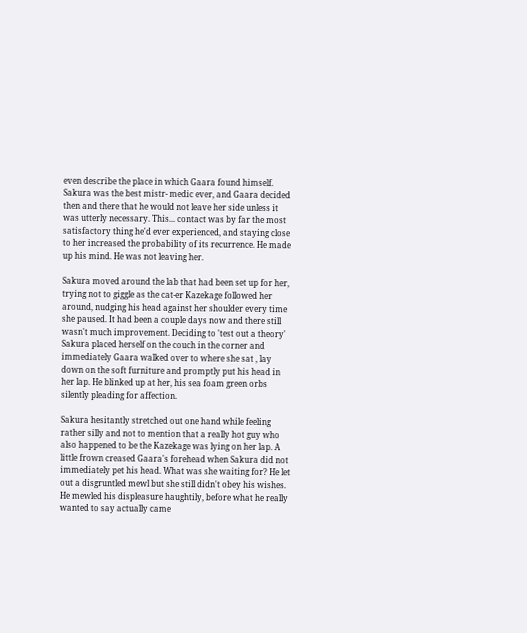even describe the place in which Gaara found himself. Sakura was the best mistr- medic ever, and Gaara decided then and there that he would not leave her side unless it was utterly necessary. This... contact was by far the most satisfactory thing he'd ever experienced, and staying close to her increased the probability of its recurrence. He made up his mind. He was not leaving her.

Sakura moved around the lab that had been set up for her, trying not to giggle as the cat-er Kazekage followed her around, nudging his head against her shoulder every time she paused. It had been a couple days now and there still wasn't much improvement. Deciding to 'test out a theory' Sakura placed herself on the couch in the corner and immediately Gaara walked over to where she sat , lay down on the soft furniture and promptly put his head in her lap. He blinked up at her, his sea foam green orbs silently pleading for affection.

Sakura hesitantly stretched out one hand while feeling rather silly and not to mention that a really hot guy who also happened to be the Kazekage was lying on her lap. A little frown creased Gaara's forehead when Sakura did not immediately pet his head. What was she waiting for? He let out a disgruntled mewl but she still didn't obey his wishes. He mewled his displeasure haughtily, before what he really wanted to say actually came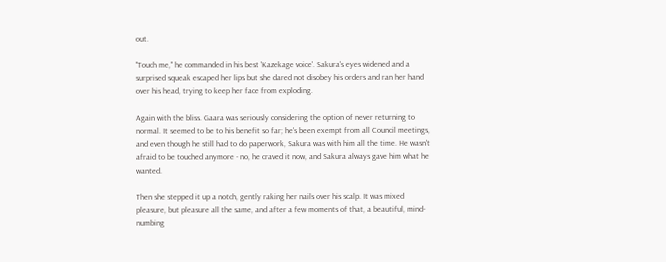out.

"Touch me," he commanded in his best 'Kazekage voice'. Sakura's eyes widened and a surprised squeak escaped her lips but she dared not disobey his orders and ran her hand over his head, trying to keep her face from exploding.

Again with the bliss. Gaara was seriously considering the option of never returning to normal. It seemed to be to his benefit so far; he's been exempt from all Council meetings, and even though he still had to do paperwork, Sakura was with him all the time. He wasn't afraid to be touched anymore - no, he craved it now, and Sakura always gave him what he wanted.

Then she stepped it up a notch, gently raking her nails over his scalp. It was mixed pleasure, but pleasure all the same, and after a few moments of that, a beautiful, mind-numbing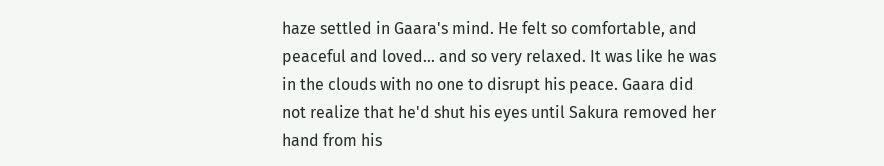haze settled in Gaara's mind. He felt so comfortable, and peaceful and loved... and so very relaxed. It was like he was in the clouds with no one to disrupt his peace. Gaara did not realize that he'd shut his eyes until Sakura removed her hand from his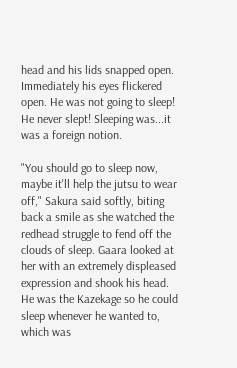head and his lids snapped open. Immediately his eyes flickered open. He was not going to sleep! He never slept! Sleeping was...it was a foreign notion.

"You should go to sleep now, maybe it'll help the jutsu to wear off," Sakura said softly, biting back a smile as she watched the redhead struggle to fend off the clouds of sleep. Gaara looked at her with an extremely displeased expression and shook his head. He was the Kazekage so he could sleep whenever he wanted to, which was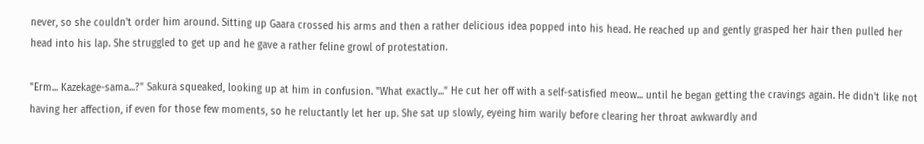never, so she couldn't order him around. Sitting up Gaara crossed his arms and then a rather delicious idea popped into his head. He reached up and gently grasped her hair then pulled her head into his lap. She struggled to get up and he gave a rather feline growl of protestation.

"Erm... Kazekage-sama...?" Sakura squeaked, looking up at him in confusion. "What exactly..." He cut her off with a self-satisfied meow... until he began getting the cravings again. He didn't like not having her affection, if even for those few moments, so he reluctantly let her up. She sat up slowly, eyeing him warily before clearing her throat awkwardly and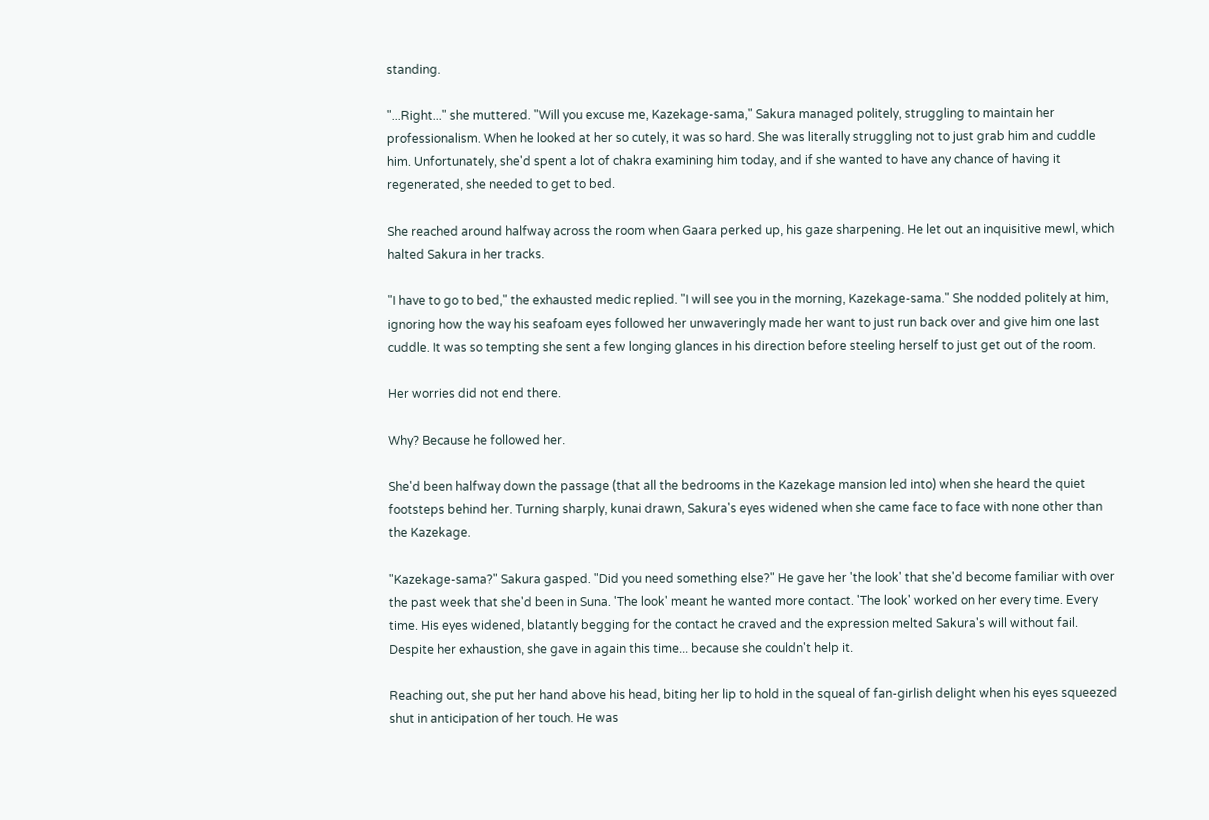standing.

"...Right..." she muttered. "Will you excuse me, Kazekage-sama," Sakura managed politely, struggling to maintain her professionalism. When he looked at her so cutely, it was so hard. She was literally struggling not to just grab him and cuddle him. Unfortunately, she'd spent a lot of chakra examining him today, and if she wanted to have any chance of having it regenerated, she needed to get to bed.

She reached around halfway across the room when Gaara perked up, his gaze sharpening. He let out an inquisitive mewl, which halted Sakura in her tracks.

"I have to go to bed," the exhausted medic replied. "I will see you in the morning, Kazekage-sama." She nodded politely at him, ignoring how the way his seafoam eyes followed her unwaveringly made her want to just run back over and give him one last cuddle. It was so tempting she sent a few longing glances in his direction before steeling herself to just get out of the room.

Her worries did not end there.

Why? Because he followed her.

She'd been halfway down the passage (that all the bedrooms in the Kazekage mansion led into) when she heard the quiet footsteps behind her. Turning sharply, kunai drawn, Sakura's eyes widened when she came face to face with none other than the Kazekage.

"Kazekage-sama?" Sakura gasped. "Did you need something else?" He gave her 'the look' that she'd become familiar with over the past week that she'd been in Suna. 'The look' meant he wanted more contact. 'The look' worked on her every time. Every time. His eyes widened, blatantly begging for the contact he craved and the expression melted Sakura's will without fail. Despite her exhaustion, she gave in again this time... because she couldn't help it.

Reaching out, she put her hand above his head, biting her lip to hold in the squeal of fan-girlish delight when his eyes squeezed shut in anticipation of her touch. He was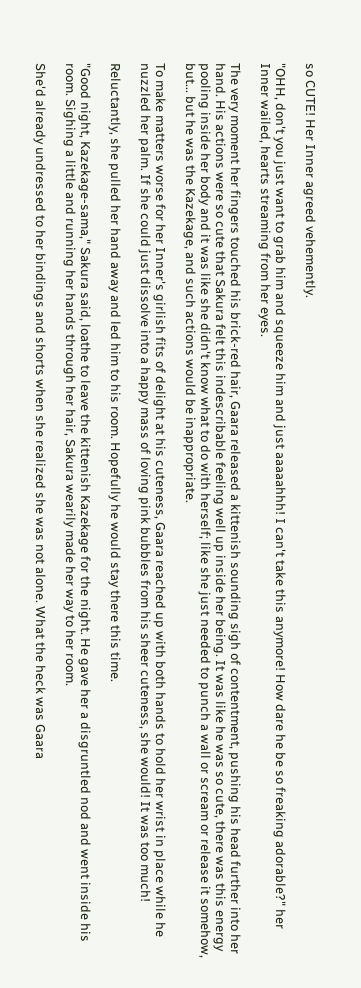so CUTE! Her Inner agreed vehemently.

"OHH, don't you just want to grab him and squeeze him and just aaaaahhh! I can't take this anymore! How dare he be so freaking adorable?" her Inner wailed, hearts streaming from her eyes.

The very moment her fingers touched his brick-red hair, Gaara released a kittenish sounding sigh of contentment, pushing his head further into her hand. His actions were so cute that Sakura felt this indescribable feeling well up inside her being. It was like he was so cute, there was this energy pooling inside her body and it was like she didn't know what to do with herself; like she just needed to punch a wall or scream or release it somehow, but... but he was the Kazekage, and such actions would be inappropriate.

To make matters worse for her Inner's girlish fits of delight at his cuteness, Gaara reached up with both hands to hold her wrist in place while he nuzzled her palm. If she could just dissolve into a happy mass of loving pink bubbles from his sheer cuteness, she would! It was too much!

Reluctantly, she pulled her hand away and led him to his room. Hopefully he would stay there this time.

"Good night, Kazekage-sama," Sakura said, loathe to leave the kittenish Kazekage for the night. He gave her a disgruntled nod and went inside his room. Sighing a little and running her hands through her hair, Sakura wearily made her way to her room.

She'd already undressed to her bindings and shorts when she realized she was not alone. What the heck was Gaara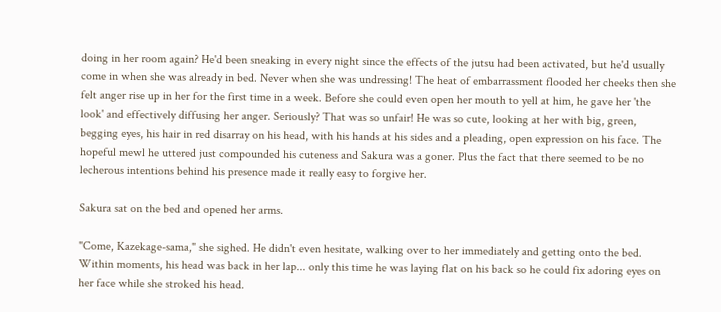doing in her room again? He'd been sneaking in every night since the effects of the jutsu had been activated, but he'd usually come in when she was already in bed. Never when she was undressing! The heat of embarrassment flooded her cheeks then she felt anger rise up in her for the first time in a week. Before she could even open her mouth to yell at him, he gave her 'the look' and effectively diffusing her anger. Seriously? That was so unfair! He was so cute, looking at her with big, green, begging eyes, his hair in red disarray on his head, with his hands at his sides and a pleading, open expression on his face. The hopeful mewl he uttered just compounded his cuteness and Sakura was a goner. Plus the fact that there seemed to be no lecherous intentions behind his presence made it really easy to forgive her.

Sakura sat on the bed and opened her arms.

"Come, Kazekage-sama," she sighed. He didn't even hesitate, walking over to her immediately and getting onto the bed. Within moments, his head was back in her lap... only this time he was laying flat on his back so he could fix adoring eyes on her face while she stroked his head.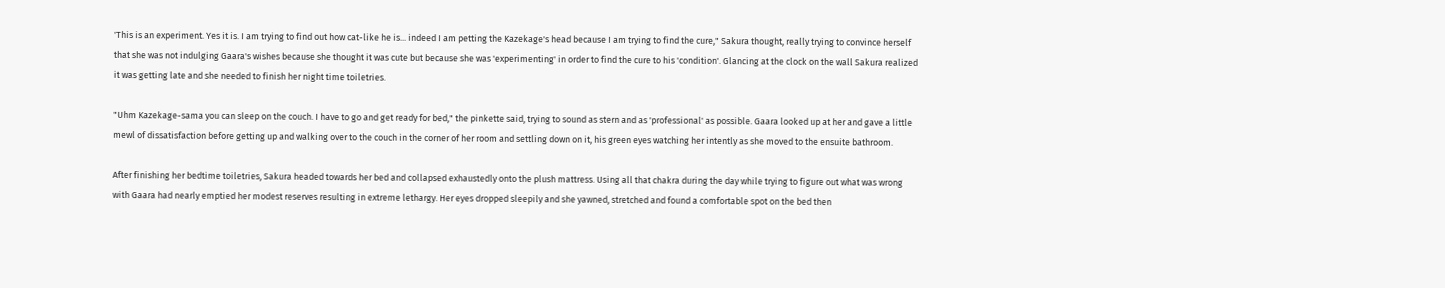'This is an experiment. Yes it is. I am trying to find out how cat-like he is... indeed I am petting the Kazekage's head because I am trying to find the cure," Sakura thought, really trying to convince herself that she was not indulging Gaara's wishes because she thought it was cute but because she was 'experimenting' in order to find the cure to his 'condition'. Glancing at the clock on the wall Sakura realized it was getting late and she needed to finish her night time toiletries.

"Uhm Kazekage-sama you can sleep on the couch. I have to go and get ready for bed," the pinkette said, trying to sound as stern and as 'professional' as possible. Gaara looked up at her and gave a little mewl of dissatisfaction before getting up and walking over to the couch in the corner of her room and settling down on it, his green eyes watching her intently as she moved to the ensuite bathroom.

After finishing her bedtime toiletries, Sakura headed towards her bed and collapsed exhaustedly onto the plush mattress. Using all that chakra during the day while trying to figure out what was wrong with Gaara had nearly emptied her modest reserves resulting in extreme lethargy. Her eyes dropped sleepily and she yawned, stretched and found a comfortable spot on the bed then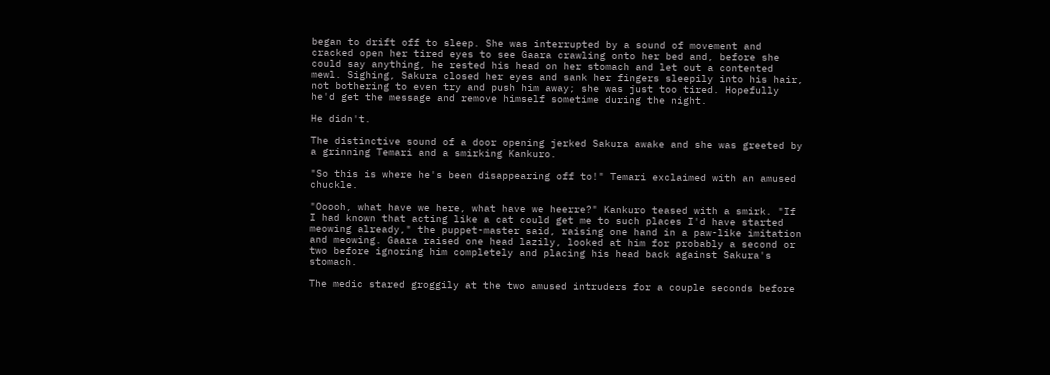began to drift off to sleep. She was interrupted by a sound of movement and cracked open her tired eyes to see Gaara crawling onto her bed and, before she could say anything, he rested his head on her stomach and let out a contented mewl. Sighing, Sakura closed her eyes and sank her fingers sleepily into his hair, not bothering to even try and push him away; she was just too tired. Hopefully he'd get the message and remove himself sometime during the night.

He didn't.

The distinctive sound of a door opening jerked Sakura awake and she was greeted by a grinning Temari and a smirking Kankuro.

"So this is where he's been disappearing off to!" Temari exclaimed with an amused chuckle.

"Ooooh, what have we here, what have we heerre?" Kankuro teased with a smirk. "If I had known that acting like a cat could get me to such places I'd have started meowing already," the puppet-master said, raising one hand in a paw-like imitation and meowing. Gaara raised one head lazily, looked at him for probably a second or two before ignoring him completely and placing his head back against Sakura's stomach.

The medic stared groggily at the two amused intruders for a couple seconds before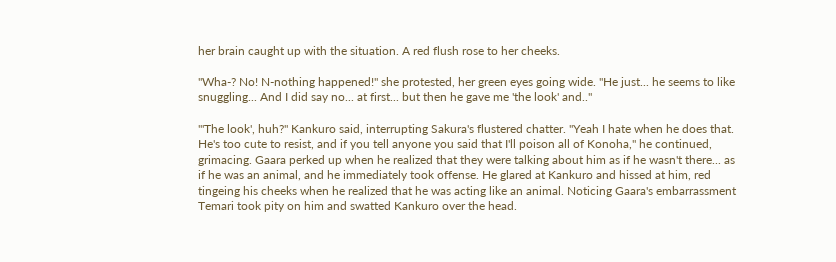her brain caught up with the situation. A red flush rose to her cheeks.

"Wha-? No! N-nothing happened!" she protested, her green eyes going wide. "He just... he seems to like snuggling... And I did say no... at first... but then he gave me 'the look' and.."

"'The look', huh?" Kankuro said, interrupting Sakura's flustered chatter. "Yeah I hate when he does that. He's too cute to resist, and if you tell anyone you said that I'll poison all of Konoha," he continued, grimacing. Gaara perked up when he realized that they were talking about him as if he wasn't there... as if he was an animal, and he immediately took offense. He glared at Kankuro and hissed at him, red tingeing his cheeks when he realized that he was acting like an animal. Noticing Gaara's embarrassment Temari took pity on him and swatted Kankuro over the head.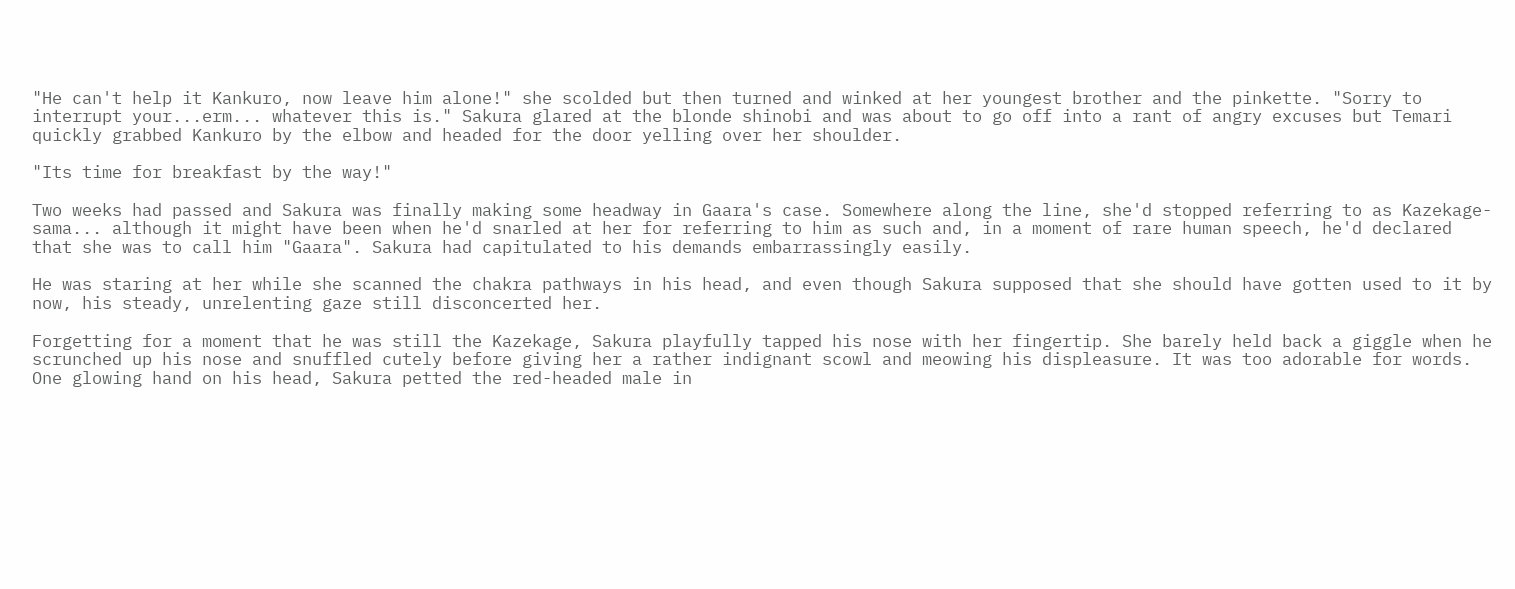"He can't help it Kankuro, now leave him alone!" she scolded but then turned and winked at her youngest brother and the pinkette. "Sorry to interrupt your...erm... whatever this is." Sakura glared at the blonde shinobi and was about to go off into a rant of angry excuses but Temari quickly grabbed Kankuro by the elbow and headed for the door yelling over her shoulder.

"Its time for breakfast by the way!"

Two weeks had passed and Sakura was finally making some headway in Gaara's case. Somewhere along the line, she'd stopped referring to as Kazekage-sama... although it might have been when he'd snarled at her for referring to him as such and, in a moment of rare human speech, he'd declared that she was to call him "Gaara". Sakura had capitulated to his demands embarrassingly easily.

He was staring at her while she scanned the chakra pathways in his head, and even though Sakura supposed that she should have gotten used to it by now, his steady, unrelenting gaze still disconcerted her.

Forgetting for a moment that he was still the Kazekage, Sakura playfully tapped his nose with her fingertip. She barely held back a giggle when he scrunched up his nose and snuffled cutely before giving her a rather indignant scowl and meowing his displeasure. It was too adorable for words. One glowing hand on his head, Sakura petted the red-headed male in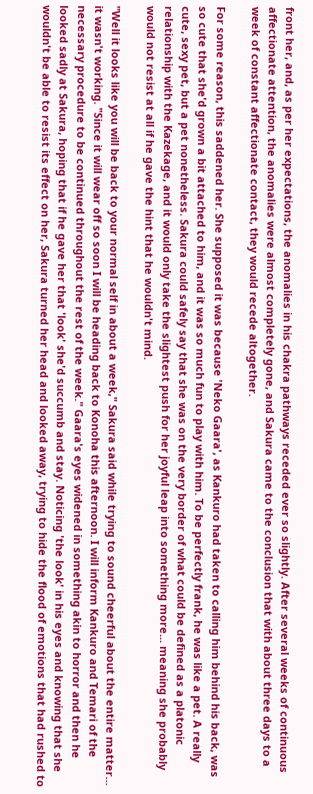front her, and, as per her expectations, the anomalies in his chakra pathways receded ever so slightly. After several weeks of continuous affectionate attention, the anomalies were almost completely gone, and Sakura came to the conclusion that with about three days to a week of constant affectionate contact, they would recede altogether.

For some reason, this saddened her. She supposed it was because 'Neko Gaara', as Kankuro had taken to calling him behind his back, was so cute that she'd grown a bit attached to him, and it was so much fun to play with him. To be perfectly frank, he was like a pet. A really cute, sexy pet, but a pet nonetheless. Sakura could safely say that she was on the very border of what could be defined as a platonic relationship with the Kazekage, and it would only take the slightest push for her joyful leap into something more... meaning she probably would not resist at all if he gave the hint that he wouldn't mind.

"Well it looks like you will be back to your normal self in about a week," Sakura said while trying to sound cheerful about the entire matter... it wasn't working. "Since it will wear off so soon I will be heading back to Konoha this afternoon. I will inform Kankuro and Temari of the necessary procedure to be continued throughout the rest of the week." Gaara's eyes widened in something akin to horror and then he looked sadly at Sakura, hoping that if he gave her that 'look' she'd succumb and stay. Noticing 'the look' in his eyes and knowing that she wouldn't be able to resist its effect on her, Sakura turned her head and looked away, trying to hide the flood of emotions that had rushed to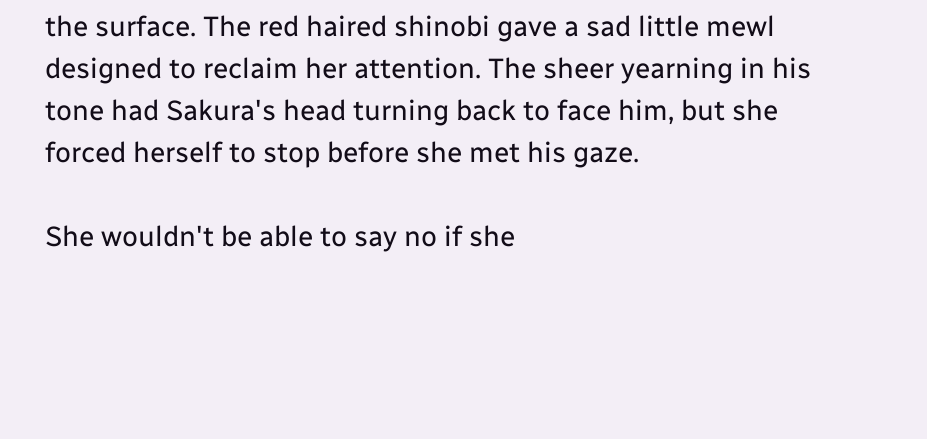the surface. The red haired shinobi gave a sad little mewl designed to reclaim her attention. The sheer yearning in his tone had Sakura's head turning back to face him, but she forced herself to stop before she met his gaze.

She wouldn't be able to say no if she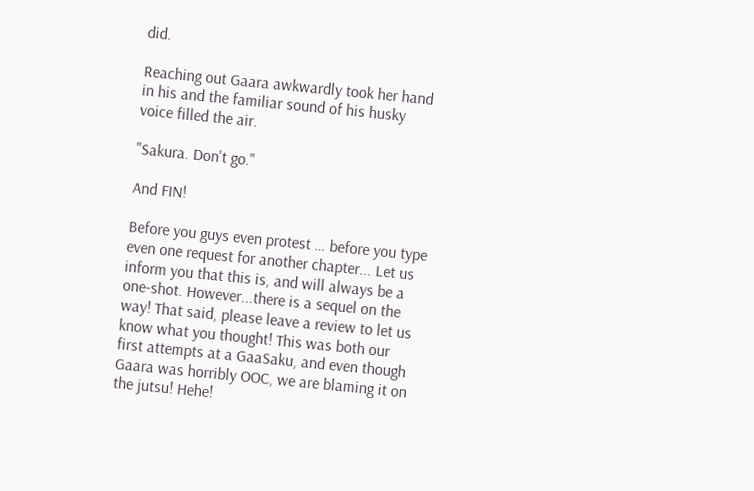did.

Reaching out Gaara awkwardly took her hand in his and the familiar sound of his husky voice filled the air.

"Sakura. Don't go."

And FIN!

Before you guys even protest … before you type even one request for another chapter... Let us inform you that this is, and will always be a one-shot. However...there is a sequel on the way! That said, please leave a review to let us know what you thought! This was both our first attempts at a GaaSaku, and even though Gaara was horribly OOC, we are blaming it on the jutsu! Hehe!